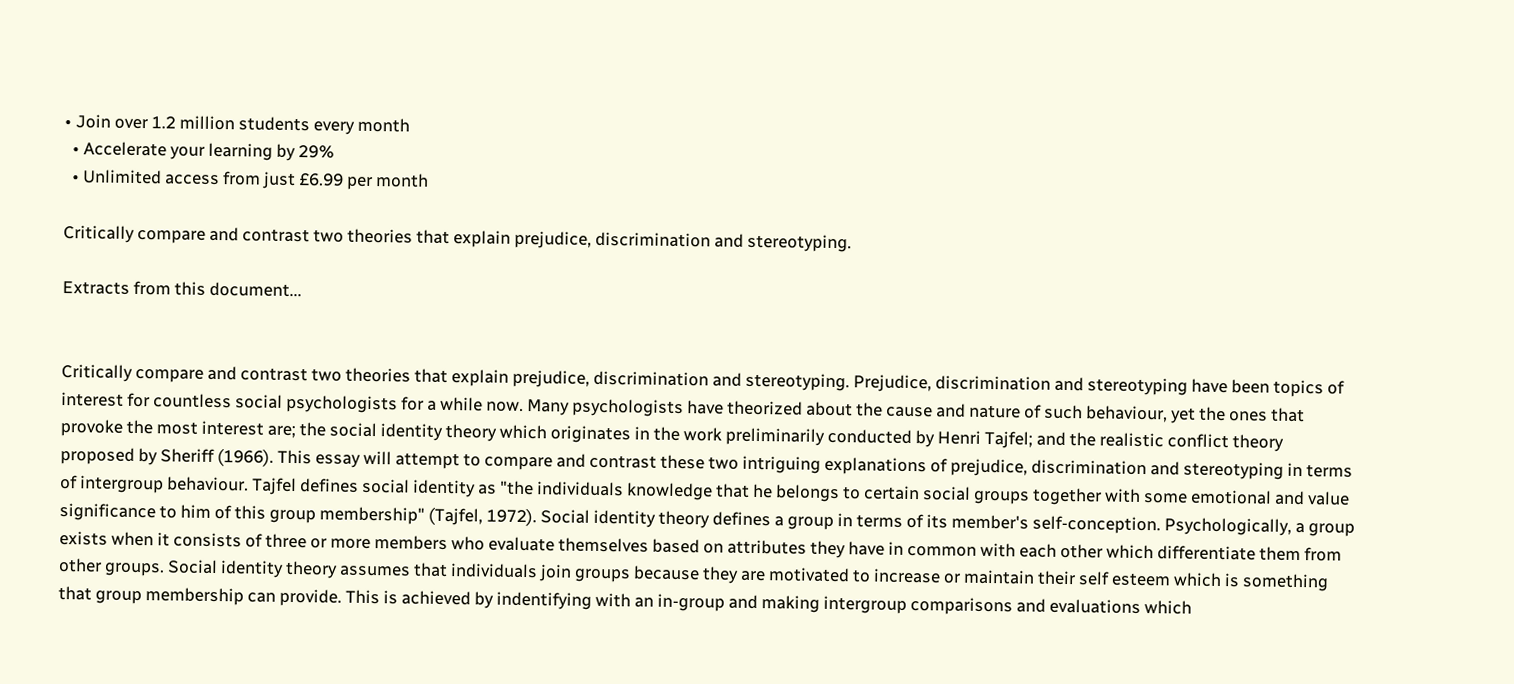• Join over 1.2 million students every month
  • Accelerate your learning by 29%
  • Unlimited access from just £6.99 per month

Critically compare and contrast two theories that explain prejudice, discrimination and stereotyping.

Extracts from this document...


Critically compare and contrast two theories that explain prejudice, discrimination and stereotyping. Prejudice, discrimination and stereotyping have been topics of interest for countless social psychologists for a while now. Many psychologists have theorized about the cause and nature of such behaviour, yet the ones that provoke the most interest are; the social identity theory which originates in the work preliminarily conducted by Henri Tajfel; and the realistic conflict theory proposed by Sheriff (1966). This essay will attempt to compare and contrast these two intriguing explanations of prejudice, discrimination and stereotyping in terms of intergroup behaviour. Tajfel defines social identity as "the individuals knowledge that he belongs to certain social groups together with some emotional and value significance to him of this group membership" (Tajfel, 1972). Social identity theory defines a group in terms of its member's self-conception. Psychologically, a group exists when it consists of three or more members who evaluate themselves based on attributes they have in common with each other which differentiate them from other groups. Social identity theory assumes that individuals join groups because they are motivated to increase or maintain their self esteem which is something that group membership can provide. This is achieved by indentifying with an in-group and making intergroup comparisons and evaluations which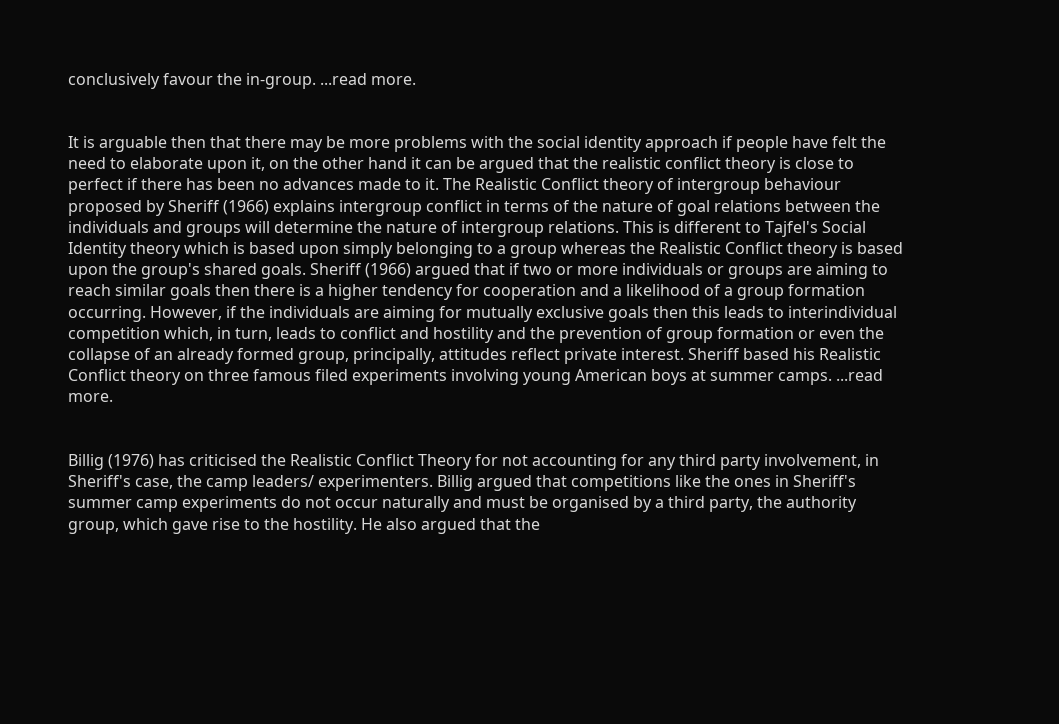conclusively favour the in-group. ...read more.


It is arguable then that there may be more problems with the social identity approach if people have felt the need to elaborate upon it, on the other hand it can be argued that the realistic conflict theory is close to perfect if there has been no advances made to it. The Realistic Conflict theory of intergroup behaviour proposed by Sheriff (1966) explains intergroup conflict in terms of the nature of goal relations between the individuals and groups will determine the nature of intergroup relations. This is different to Tajfel's Social Identity theory which is based upon simply belonging to a group whereas the Realistic Conflict theory is based upon the group's shared goals. Sheriff (1966) argued that if two or more individuals or groups are aiming to reach similar goals then there is a higher tendency for cooperation and a likelihood of a group formation occurring. However, if the individuals are aiming for mutually exclusive goals then this leads to interindividual competition which, in turn, leads to conflict and hostility and the prevention of group formation or even the collapse of an already formed group, principally, attitudes reflect private interest. Sheriff based his Realistic Conflict theory on three famous filed experiments involving young American boys at summer camps. ...read more.


Billig (1976) has criticised the Realistic Conflict Theory for not accounting for any third party involvement, in Sheriff's case, the camp leaders/ experimenters. Billig argued that competitions like the ones in Sheriff's summer camp experiments do not occur naturally and must be organised by a third party, the authority group, which gave rise to the hostility. He also argued that the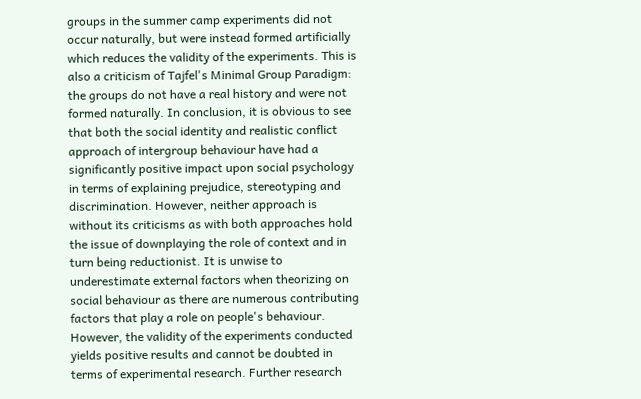groups in the summer camp experiments did not occur naturally, but were instead formed artificially which reduces the validity of the experiments. This is also a criticism of Tajfel's Minimal Group Paradigm: the groups do not have a real history and were not formed naturally. In conclusion, it is obvious to see that both the social identity and realistic conflict approach of intergroup behaviour have had a significantly positive impact upon social psychology in terms of explaining prejudice, stereotyping and discrimination. However, neither approach is without its criticisms as with both approaches hold the issue of downplaying the role of context and in turn being reductionist. It is unwise to underestimate external factors when theorizing on social behaviour as there are numerous contributing factors that play a role on people's behaviour. However, the validity of the experiments conducted yields positive results and cannot be doubted in terms of experimental research. Further research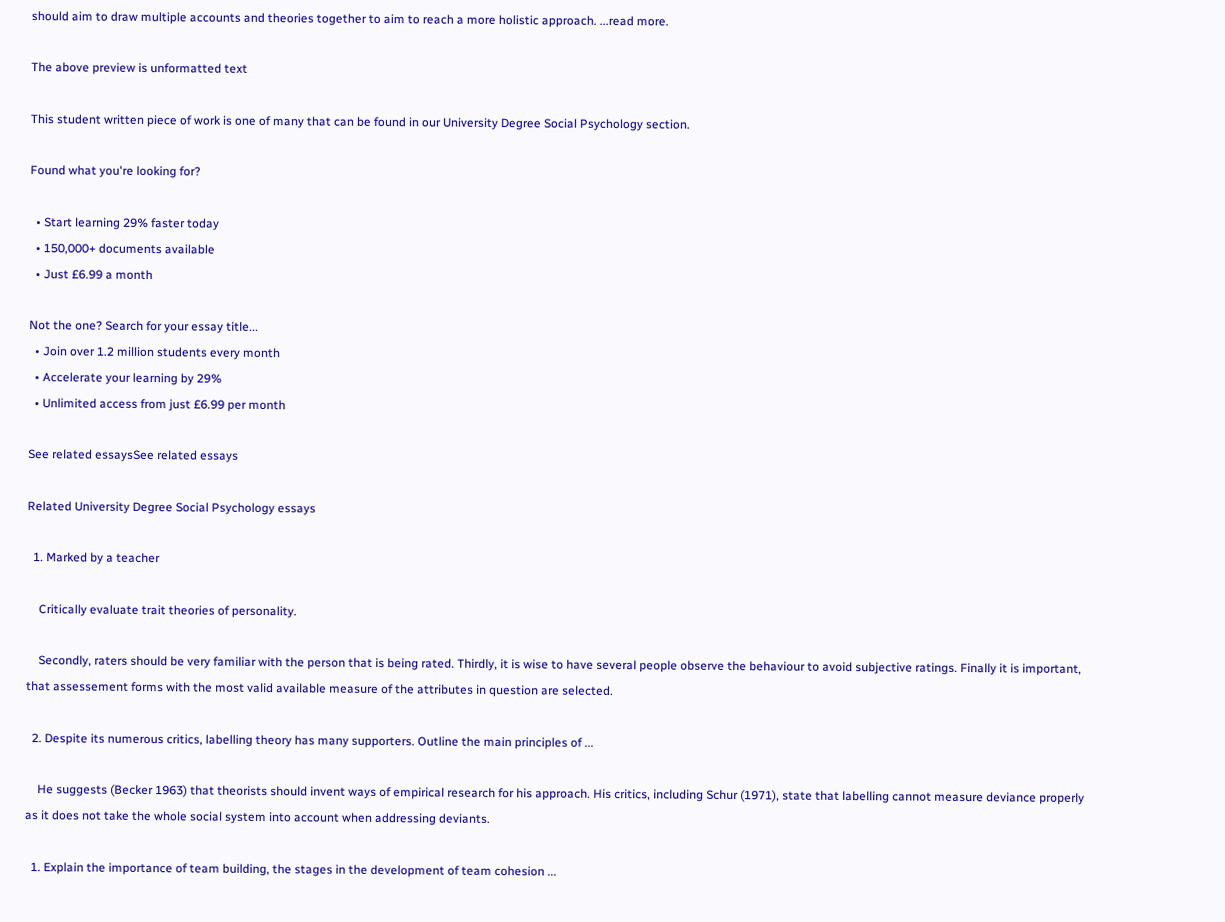should aim to draw multiple accounts and theories together to aim to reach a more holistic approach. ...read more.

The above preview is unformatted text

This student written piece of work is one of many that can be found in our University Degree Social Psychology section.

Found what you're looking for?

  • Start learning 29% faster today
  • 150,000+ documents available
  • Just £6.99 a month

Not the one? Search for your essay title...
  • Join over 1.2 million students every month
  • Accelerate your learning by 29%
  • Unlimited access from just £6.99 per month

See related essaysSee related essays

Related University Degree Social Psychology essays

  1. Marked by a teacher

    Critically evaluate trait theories of personality.

    Secondly, raters should be very familiar with the person that is being rated. Thirdly, it is wise to have several people observe the behaviour to avoid subjective ratings. Finally it is important, that assessement forms with the most valid available measure of the attributes in question are selected.

  2. Despite its numerous critics, labelling theory has many supporters. Outline the main principles of ...

    He suggests (Becker 1963) that theorists should invent ways of empirical research for his approach. His critics, including Schur (1971), state that labelling cannot measure deviance properly as it does not take the whole social system into account when addressing deviants.

  1. Explain the importance of team building, the stages in the development of team cohesion ...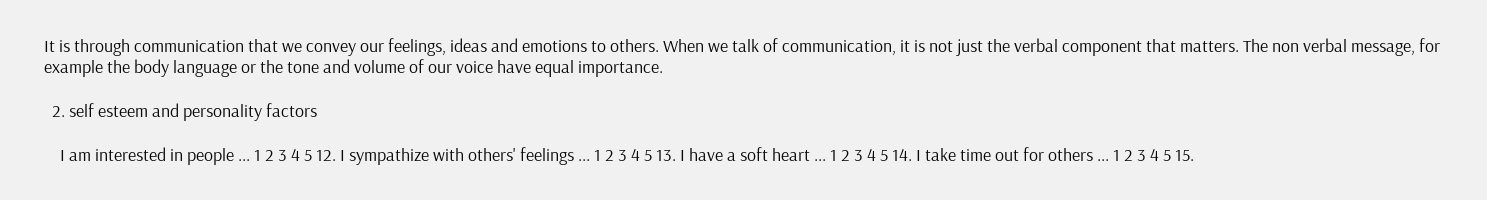It is through communication that we convey our feelings, ideas and emotions to others. When we talk of communication, it is not just the verbal component that matters. The non verbal message, for example the body language or the tone and volume of our voice have equal importance.

  2. self esteem and personality factors

    I am interested in people ... 1 2 3 4 5 12. I sympathize with others' feelings ... 1 2 3 4 5 13. I have a soft heart ... 1 2 3 4 5 14. I take time out for others ... 1 2 3 4 5 15.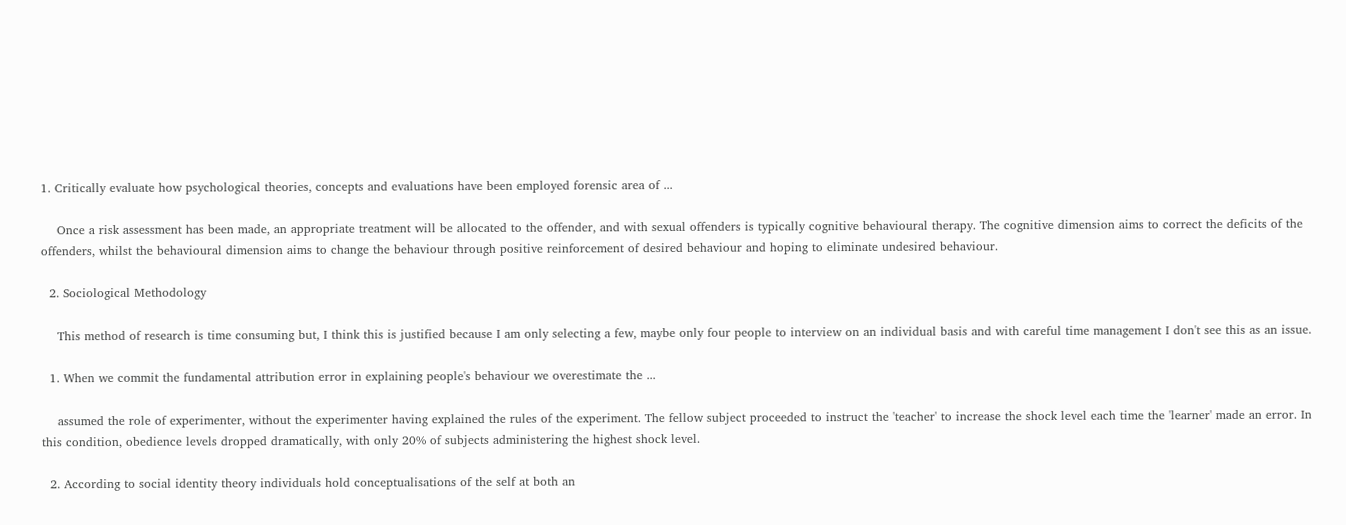1. Critically evaluate how psychological theories, concepts and evaluations have been employed forensic area of ...

    Once a risk assessment has been made, an appropriate treatment will be allocated to the offender, and with sexual offenders is typically cognitive behavioural therapy. The cognitive dimension aims to correct the deficits of the offenders, whilst the behavioural dimension aims to change the behaviour through positive reinforcement of desired behaviour and hoping to eliminate undesired behaviour.

  2. Sociological Methodology

    This method of research is time consuming but, I think this is justified because I am only selecting a few, maybe only four people to interview on an individual basis and with careful time management I don't see this as an issue.

  1. When we commit the fundamental attribution error in explaining people's behaviour we overestimate the ...

    assumed the role of experimenter, without the experimenter having explained the rules of the experiment. The fellow subject proceeded to instruct the 'teacher' to increase the shock level each time the 'learner' made an error. In this condition, obedience levels dropped dramatically, with only 20% of subjects administering the highest shock level.

  2. According to social identity theory individuals hold conceptualisations of the self at both an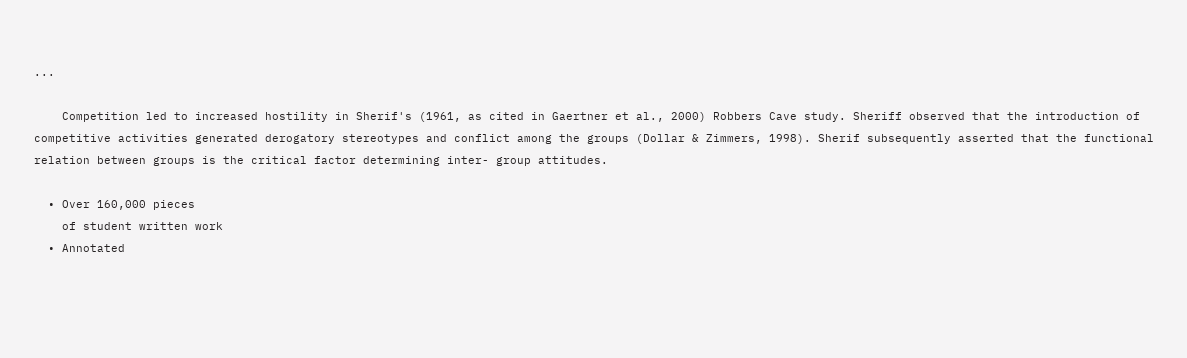...

    Competition led to increased hostility in Sherif's (1961, as cited in Gaertner et al., 2000) Robbers Cave study. Sheriff observed that the introduction of competitive activities generated derogatory stereotypes and conflict among the groups (Dollar & Zimmers, 1998). Sherif subsequently asserted that the functional relation between groups is the critical factor determining inter- group attitudes.

  • Over 160,000 pieces
    of student written work
  • Annotated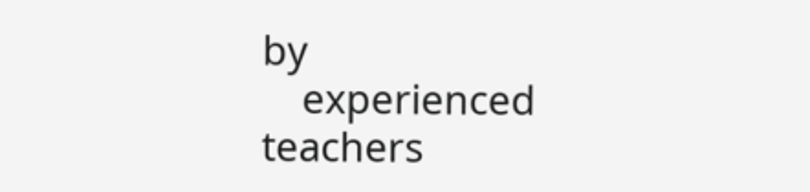by
    experienced teachers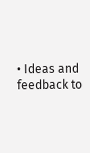• Ideas and feedback to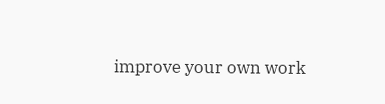improve your own work